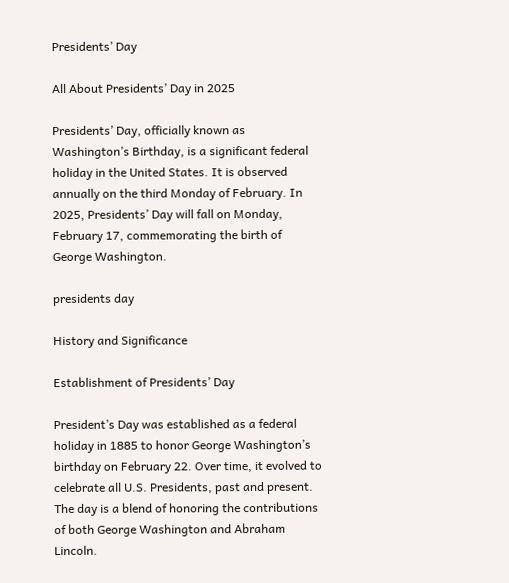Presidents’ Day

All About Presidents’ Day in 2025

Presidents’ Day, officially known as Washington’s Birthday, is a significant federal holiday in the United States. It is observed annually on the third Monday of February. In 2025, Presidents’ Day will fall on Monday, February 17, commemorating the birth of George Washington.

presidents day

History and Significance

Establishment of Presidents’ Day

President’s Day was established as a federal holiday in 1885 to honor George Washington’s birthday on February 22. Over time, it evolved to celebrate all U.S. Presidents, past and present. The day is a blend of honoring the contributions of both George Washington and Abraham Lincoln.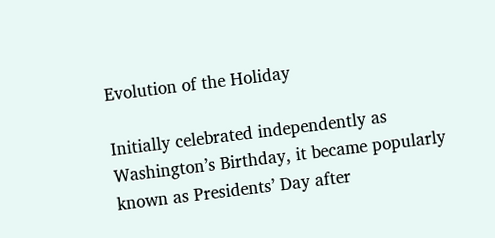Evolution of the Holiday

Initially celebrated independently as Washington’s Birthday, it became popularly known as Presidents’ Day after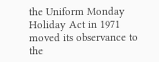the Uniform Monday Holiday Act in 1971 moved its observance to the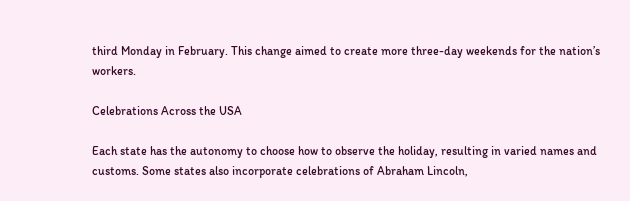third Monday in February. This change aimed to create more three-day weekends for the nation’s workers.

Celebrations Across the USA

Each state has the autonomy to choose how to observe the holiday, resulting in varied names and customs. Some states also incorporate celebrations of Abraham Lincoln,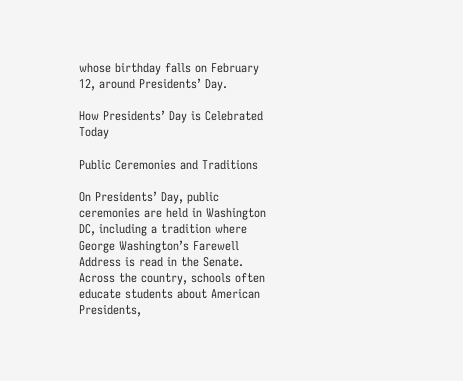whose birthday falls on February 12, around Presidents’ Day.

How Presidents’ Day is Celebrated Today

Public Ceremonies and Traditions

On Presidents’ Day, public ceremonies are held in Washington DC, including a tradition where George Washington’s Farewell Address is read in the Senate. Across the country, schools often educate students about American Presidents,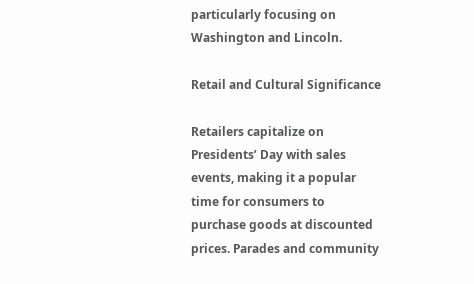particularly focusing on Washington and Lincoln.

Retail and Cultural Significance

Retailers capitalize on Presidents’ Day with sales events, making it a popular time for consumers to purchase goods at discounted prices. Parades and community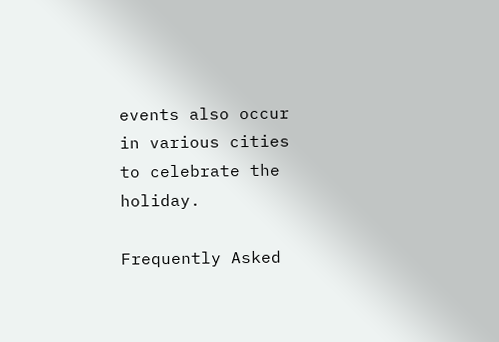events also occur in various cities to celebrate the holiday.

Frequently Asked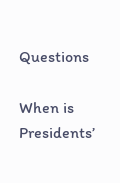Questions

When is Presidents’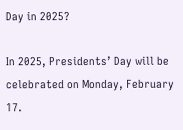Day in 2025?

In 2025, Presidents’ Day will be celebrated on Monday, February 17.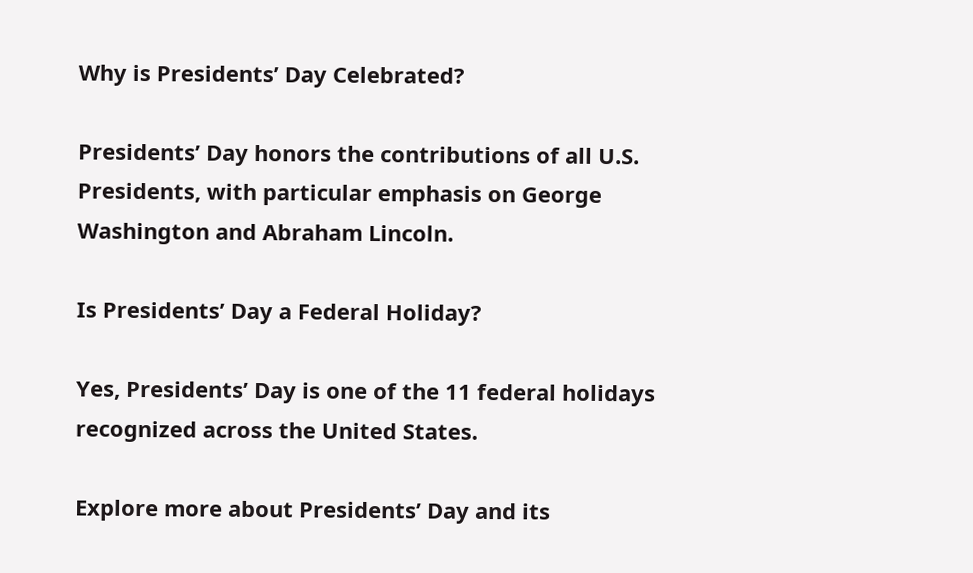Why is Presidents’ Day Celebrated?

Presidents’ Day honors the contributions of all U.S. Presidents, with particular emphasis on George Washington and Abraham Lincoln.

Is Presidents’ Day a Federal Holiday?

Yes, Presidents’ Day is one of the 11 federal holidays recognized across the United States.

Explore more about Presidents’ Day and its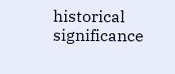historical significance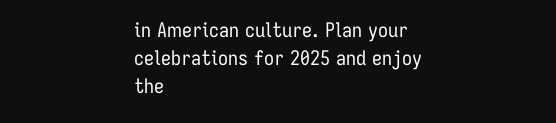in American culture. Plan your celebrations for 2025 and enjoy the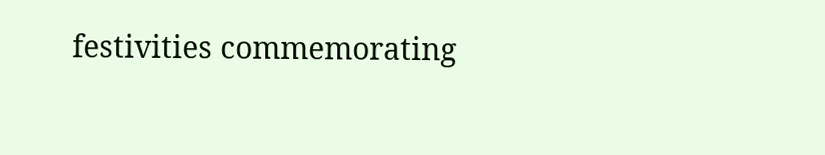festivities commemorating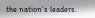the nation’s leaders.